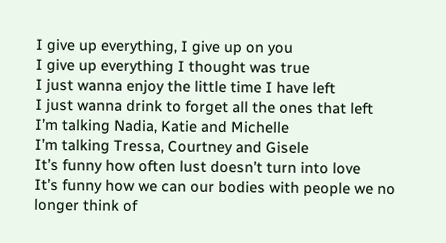I give up everything, I give up on you
I give up everything I thought was true
I just wanna enjoy the little time I have left
I just wanna drink to forget all the ones that left
I’m talking Nadia, Katie and Michelle
I’m talking Tressa, Courtney and Gisele
It’s funny how often lust doesn’t turn into love
It’s funny how we can our bodies with people we no longer think of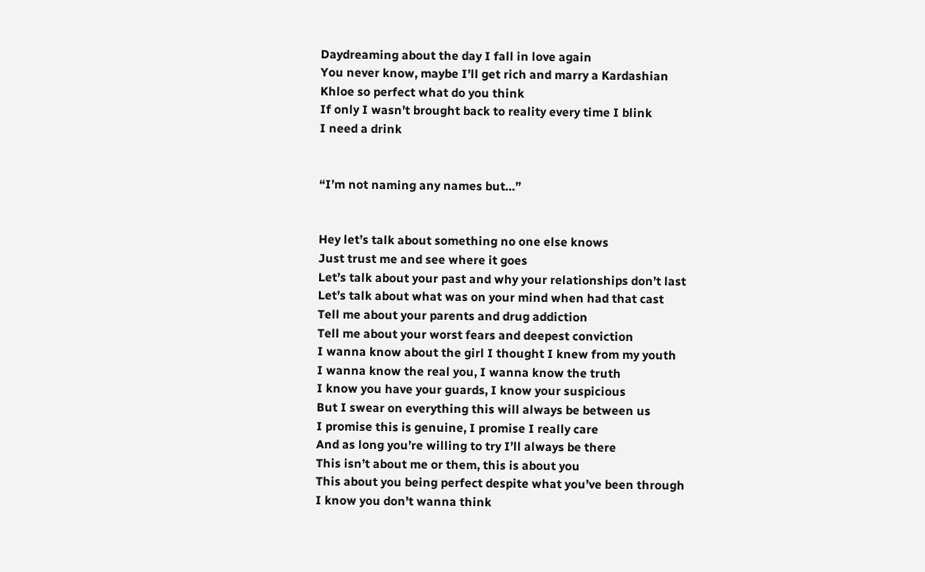Daydreaming about the day I fall in love again
You never know, maybe I’ll get rich and marry a Kardashian
Khloe so perfect what do you think
If only I wasn’t brought back to reality every time I blink
I need a drink


“I’m not naming any names but…”


Hey let’s talk about something no one else knows
Just trust me and see where it goes
Let’s talk about your past and why your relationships don’t last
Let’s talk about what was on your mind when had that cast
Tell me about your parents and drug addiction
Tell me about your worst fears and deepest conviction
I wanna know about the girl I thought I knew from my youth
I wanna know the real you, I wanna know the truth
I know you have your guards, I know your suspicious
But I swear on everything this will always be between us
I promise this is genuine, I promise I really care
And as long you’re willing to try I’ll always be there
This isn’t about me or them, this is about you
This about you being perfect despite what you’ve been through
I know you don’t wanna think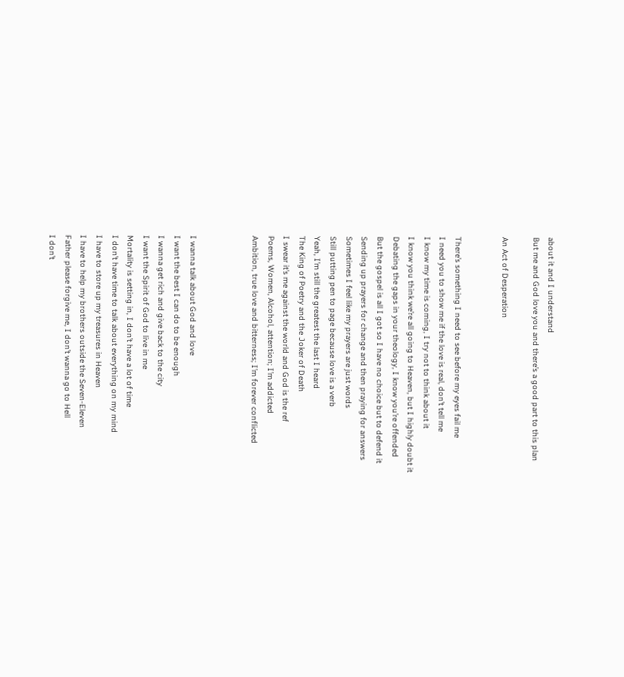about it and I understand
But me and God love you and there’s a good part to this plan

An Act of Desperation


There’s something I need to see before my eyes fail me
I need you to show me if the love is real, don’t tell me
I know my time is coming, I try not to think about it
I know you think we’re all going to Heaven, but I highly doubt it
Debating the gaps in your theology, I know you’re offended
But the gospel is all I got so I have no choice but to defend it
Sending up prayers for change and then praying for answers
Sometimes I feel like my prayers are just words
Still putting pen to page because love is a verb
Yeah, I’m still the greatest the last I heard
The King of Poetry and the Joker of Death
I swear it’s me against the world and God is the ref
Poems, Women, Alcohol, attention; I’m addicted
Ambition, true love and bitterness; I’m forever conflicted



I wanna talk about God and love
I want the best I can do to be enough
I wanna get rich and give back to the city
I want the Spirit of God to live in me
Mortality is setting in, I don’t have a lot of time
I don’t have time to talk about everything on my mind
I have to store up my treasures in Heaven
I have to help my brothers outside the Seven-Eleven
Father please forgive me, I don’t wanna go to Hell
I don’t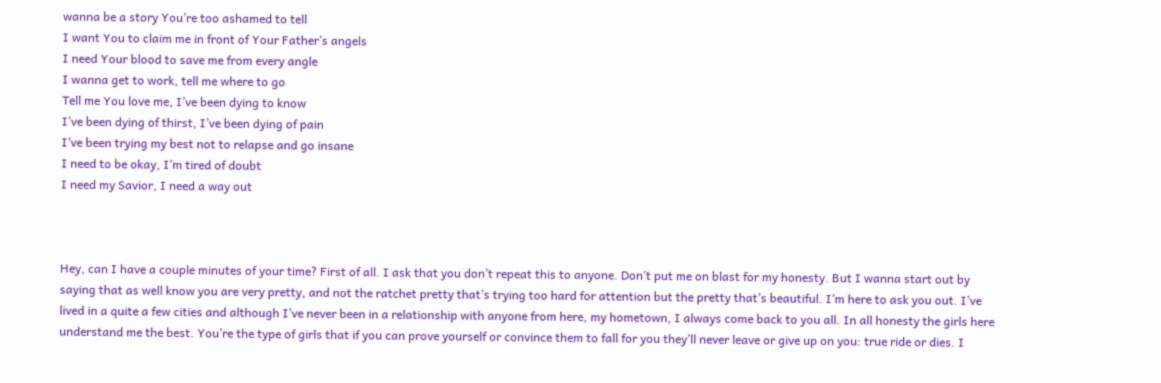wanna be a story You’re too ashamed to tell
I want You to claim me in front of Your Father’s angels
I need Your blood to save me from every angle
I wanna get to work, tell me where to go
Tell me You love me, I’ve been dying to know
I’ve been dying of thirst, I’ve been dying of pain
I’ve been trying my best not to relapse and go insane
I need to be okay, I’m tired of doubt
I need my Savior, I need a way out



Hey, can I have a couple minutes of your time? First of all. I ask that you don’t repeat this to anyone. Don’t put me on blast for my honesty. But I wanna start out by saying that as well know you are very pretty, and not the ratchet pretty that’s trying too hard for attention but the pretty that’s beautiful. I’m here to ask you out. I’ve lived in a quite a few cities and although I’ve never been in a relationship with anyone from here, my hometown, I always come back to you all. In all honesty the girls here understand me the best. You’re the type of girls that if you can prove yourself or convince them to fall for you they’ll never leave or give up on you: true ride or dies. I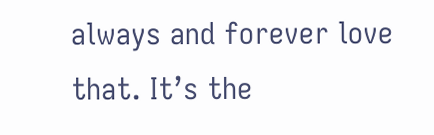always and forever love that. It’s the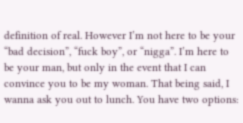definition of real. However I’m not here to be your “bad decision”, “fuck boy”, or “nigga”. I’m here to be your man, but only in the event that I can convince you to be my woman. That being said, I wanna ask you out to lunch. You have two options: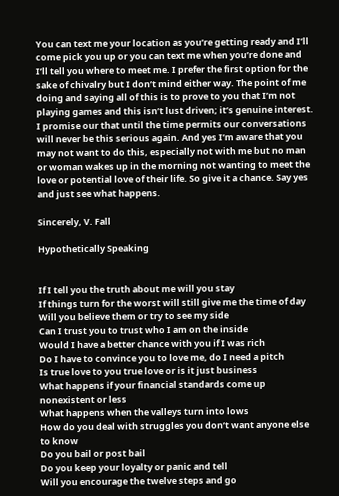You can text me your location as you’re getting ready and I’ll come pick you up or you can text me when you’re done and I’ll tell you where to meet me. I prefer the first option for the sake of chivalry but I don’t mind either way. The point of me doing and saying all of this is to prove to you that I’m not playing games and this isn’t lust driven; it’s genuine interest. I promise our that until the time permits our conversations will never be this serious again. And yes I’m aware that you may not want to do this, especially not with me but no man or woman wakes up in the morning not wanting to meet the love or potential love of their life. So give it a chance. Say yes and just see what happens.

Sincerely, V. Fall

Hypothetically Speaking


If I tell you the truth about me will you stay
If things turn for the worst will still give me the time of day
Will you believe them or try to see my side
Can I trust you to trust who I am on the inside
Would I have a better chance with you if I was rich
Do I have to convince you to love me, do I need a pitch
Is true love to you true love or is it just business
What happens if your financial standards come up nonexistent or less
What happens when the valleys turn into lows
How do you deal with struggles you don’t want anyone else to know
Do you bail or post bail
Do you keep your loyalty or panic and tell
Will you encourage the twelve steps and go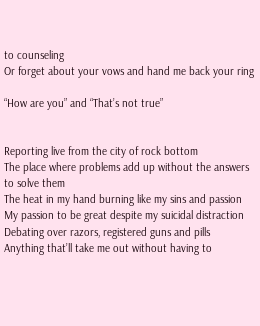to counseling
Or forget about your vows and hand me back your ring

“How are you” and “That’s not true”


Reporting live from the city of rock bottom
The place where problems add up without the answers to solve them
The heat in my hand burning like my sins and passion
My passion to be great despite my suicidal distraction
Debating over razors, registered guns and pills
Anything that’ll take me out without having to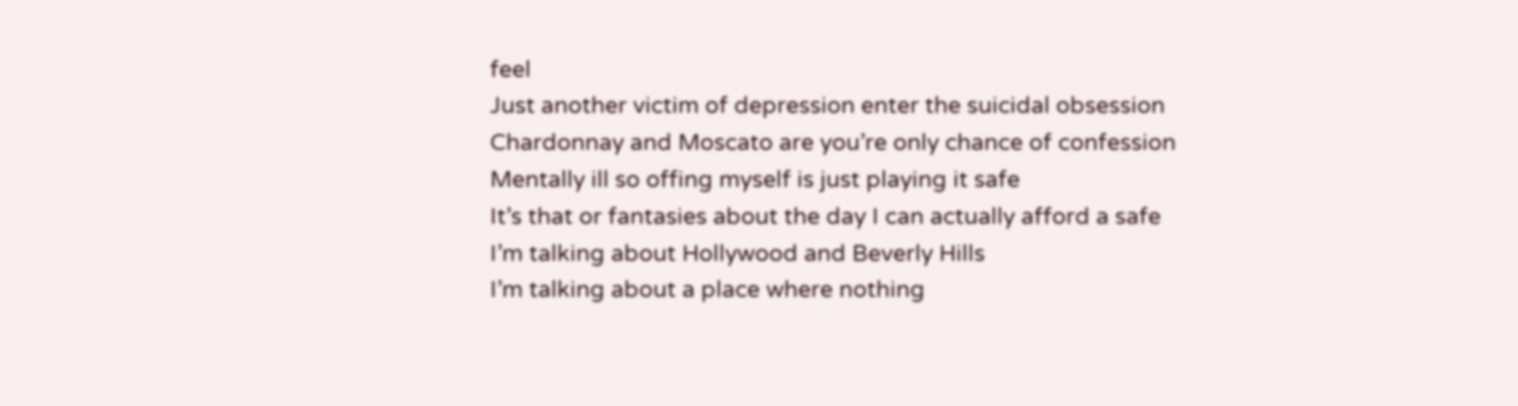feel
Just another victim of depression enter the suicidal obsession
Chardonnay and Moscato are you’re only chance of confession
Mentally ill so offing myself is just playing it safe
It’s that or fantasies about the day I can actually afford a safe
I’m talking about Hollywood and Beverly Hills
I’m talking about a place where nothing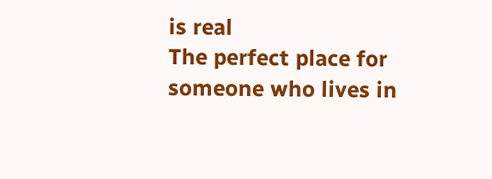is real
The perfect place for someone who lives in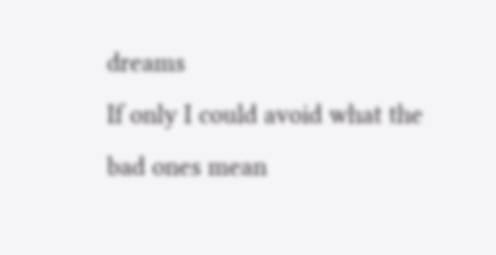dreams
If only I could avoid what the bad ones mean